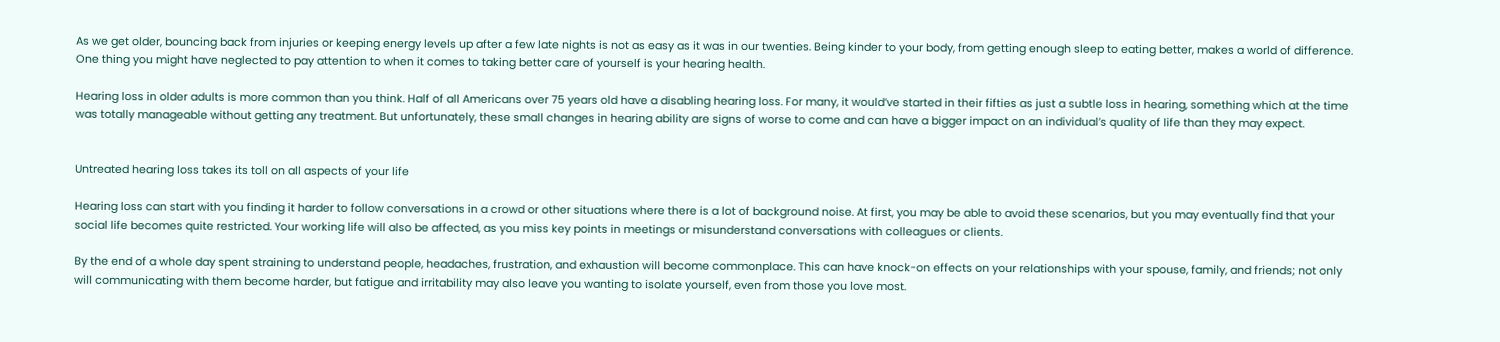As we get older, bouncing back from injuries or keeping energy levels up after a few late nights is not as easy as it was in our twenties. Being kinder to your body, from getting enough sleep to eating better, makes a world of difference. One thing you might have neglected to pay attention to when it comes to taking better care of yourself is your hearing health.

Hearing loss in older adults is more common than you think. Half of all Americans over 75 years old have a disabling hearing loss. For many, it would’ve started in their fifties as just a subtle loss in hearing, something which at the time was totally manageable without getting any treatment. But unfortunately, these small changes in hearing ability are signs of worse to come and can have a bigger impact on an individual’s quality of life than they may expect.


Untreated hearing loss takes its toll on all aspects of your life

Hearing loss can start with you finding it harder to follow conversations in a crowd or other situations where there is a lot of background noise. At first, you may be able to avoid these scenarios, but you may eventually find that your social life becomes quite restricted. Your working life will also be affected, as you miss key points in meetings or misunderstand conversations with colleagues or clients.

By the end of a whole day spent straining to understand people, headaches, frustration, and exhaustion will become commonplace. This can have knock-on effects on your relationships with your spouse, family, and friends; not only will communicating with them become harder, but fatigue and irritability may also leave you wanting to isolate yourself, even from those you love most.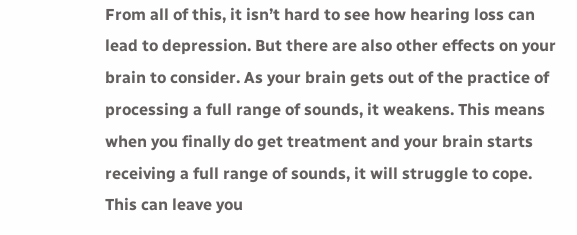From all of this, it isn’t hard to see how hearing loss can lead to depression. But there are also other effects on your brain to consider. As your brain gets out of the practice of processing a full range of sounds, it weakens. This means when you finally do get treatment and your brain starts receiving a full range of sounds, it will struggle to cope. This can leave you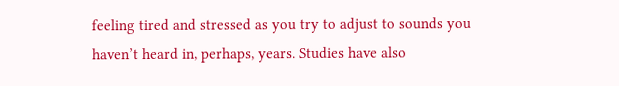feeling tired and stressed as you try to adjust to sounds you haven’t heard in, perhaps, years. Studies have also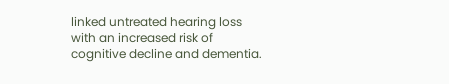linked untreated hearing loss with an increased risk of cognitive decline and dementia.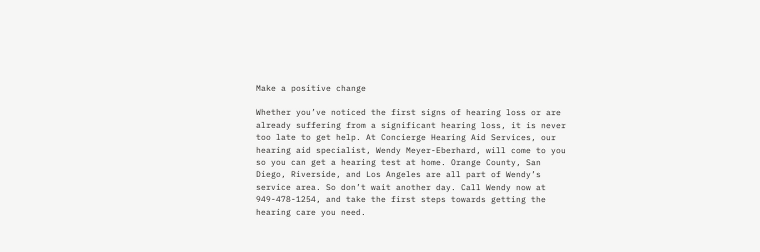Make a positive change

Whether you’ve noticed the first signs of hearing loss or are already suffering from a significant hearing loss, it is never too late to get help. At Concierge Hearing Aid Services, our hearing aid specialist, Wendy Meyer-Eberhard, will come to you so you can get a hearing test at home. Orange County, San Diego, Riverside, and Los Angeles are all part of Wendy’s service area. So don’t wait another day. Call Wendy now at 949-478-1254, and take the first steps towards getting the hearing care you need.